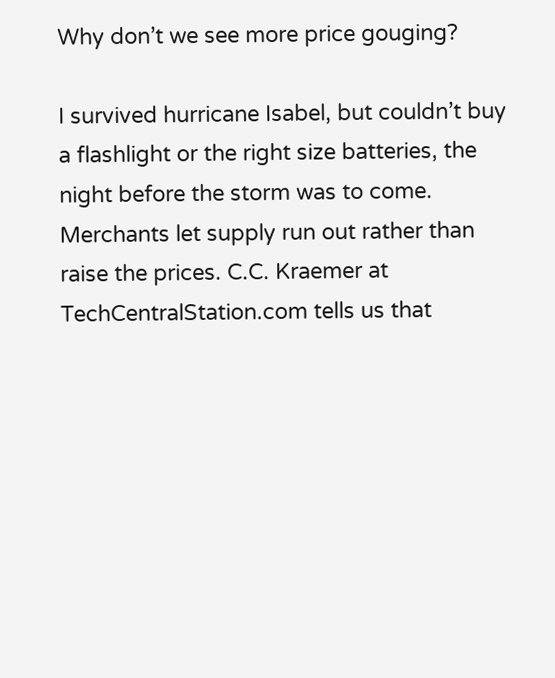Why don’t we see more price gouging?

I survived hurricane Isabel, but couldn’t buy a flashlight or the right size batteries, the night before the storm was to come. Merchants let supply run out rather than raise the prices. C.C. Kraemer at TechCentralStation.com tells us that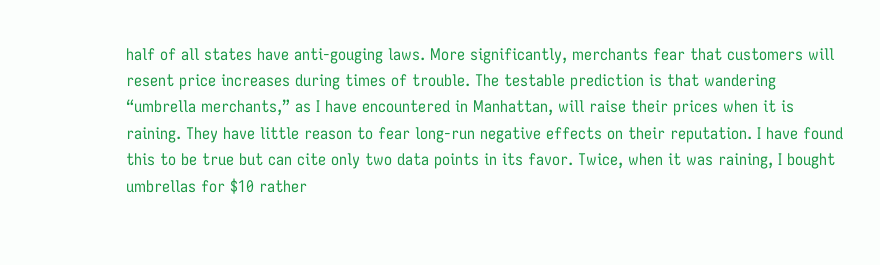half of all states have anti-gouging laws. More significantly, merchants fear that customers will resent price increases during times of trouble. The testable prediction is that wandering “umbrella merchants,” as I have encountered in Manhattan, will raise their prices when it is raining. They have little reason to fear long-run negative effects on their reputation. I have found this to be true but can cite only two data points in its favor. Twice, when it was raining, I bought umbrellas for $10 rather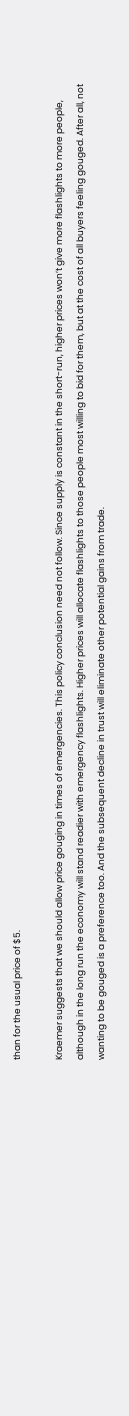than for the usual price of $5.

Kraemer suggests that we should allow price gouging in times of emergencies. This policy conclusion need not follow. Since supply is constant in the short-run, higher prices won’t give more flashlights to more people, although in the long run the economy will stand readier with emergency flashlights. Higher prices will allocate flashlights to those people most willing to bid for them, but at the cost of all buyers feeling gouged. After all, not wanting to be gouged is a preference too. And the subsequent decline in trust will eliminate other potential gains from trade.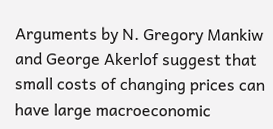Arguments by N. Gregory Mankiw and George Akerlof suggest that small costs of changing prices can have large macroeconomic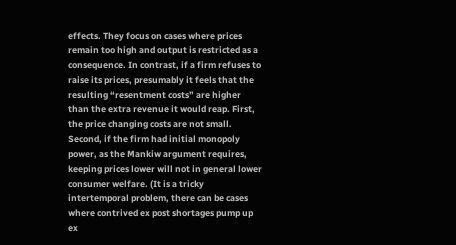effects. They focus on cases where prices remain too high and output is restricted as a consequence. In contrast, if a firm refuses to raise its prices, presumably it feels that the resulting “resentment costs” are higher than the extra revenue it would reap. First, the price changing costs are not small. Second, if the firm had initial monopoly power, as the Mankiw argument requires, keeping prices lower will not in general lower consumer welfare. (It is a tricky intertemporal problem, there can be cases where contrived ex post shortages pump up ex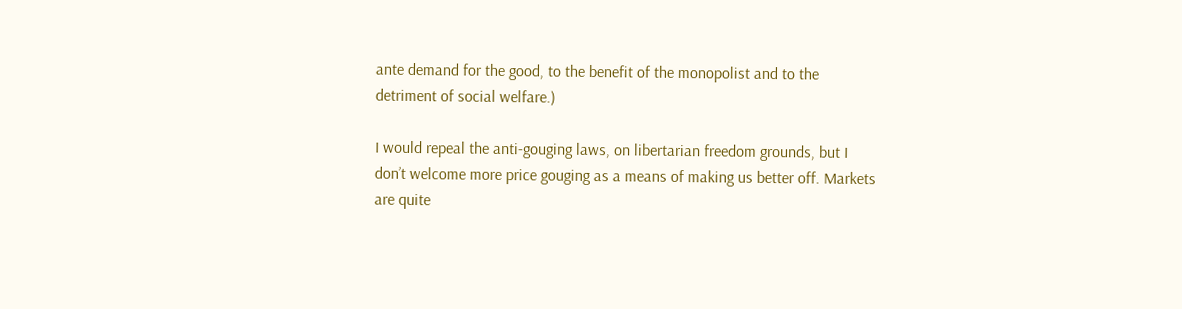ante demand for the good, to the benefit of the monopolist and to the detriment of social welfare.)

I would repeal the anti-gouging laws, on libertarian freedom grounds, but I don’t welcome more price gouging as a means of making us better off. Markets are quite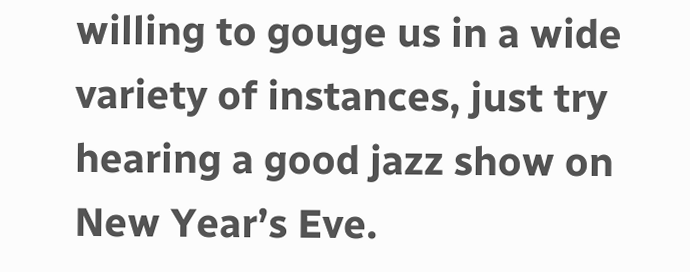willing to gouge us in a wide variety of instances, just try hearing a good jazz show on New Year’s Eve.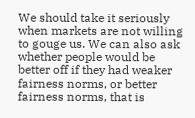We should take it seriously when markets are not willing to gouge us. We can also ask whether people would be better off if they had weaker fairness norms, or better fairness norms, that is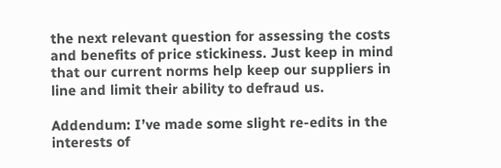the next relevant question for assessing the costs and benefits of price stickiness. Just keep in mind that our current norms help keep our suppliers in line and limit their ability to defraud us.

Addendum: I’ve made some slight re-edits in the interests of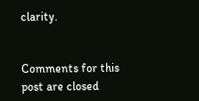clarity.


Comments for this post are closed